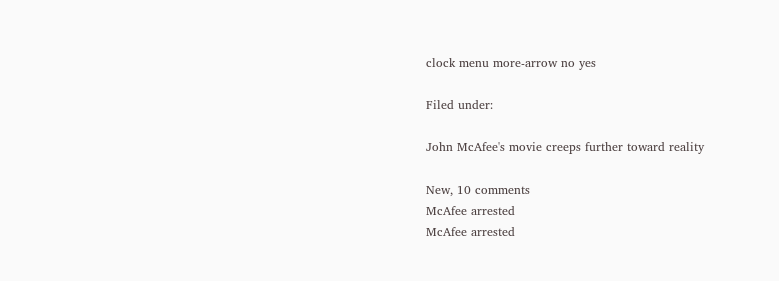clock menu more-arrow no yes

Filed under:

John McAfee's movie creeps further toward reality

New, 10 comments
McAfee arrested
McAfee arrested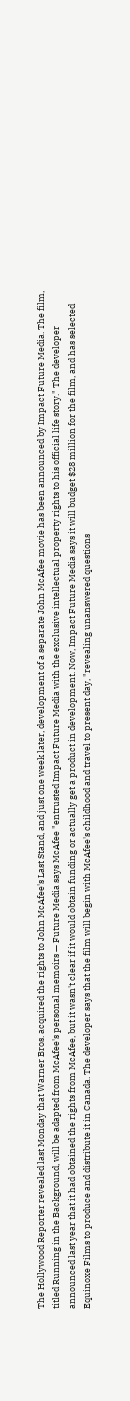The Hollywood Reporter revealed last Monday that Warner Bros. acquired the rights to John McAfee's Last Stand, and just one week later, development of a separate John McAfee movie has been announced by Impact Future Media. The film, titled Running in the Background, will be adapted from McAfee's personal memoirs — Future Media says McAfee "entrusted Impact Future Media with the exclusive intellectual property rights to his official life story." The developer announced last year that it had obtained the rights from McAfee, but it wasn't clear if it would obtain funding or actually get a product in development. Now, Impact Future Media says it will budget $28 million for the film, and has selected Equinoxe Films to produce and distribute it in Canada. The developer says that the film will begin with McAfee's childhood and travel to present day, "revealing unanswered questions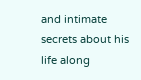and intimate secrets about his life along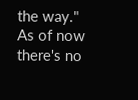the way." As of now there's no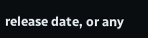release date, or any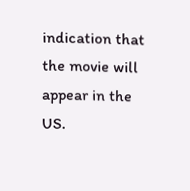indication that the movie will appear in the US.